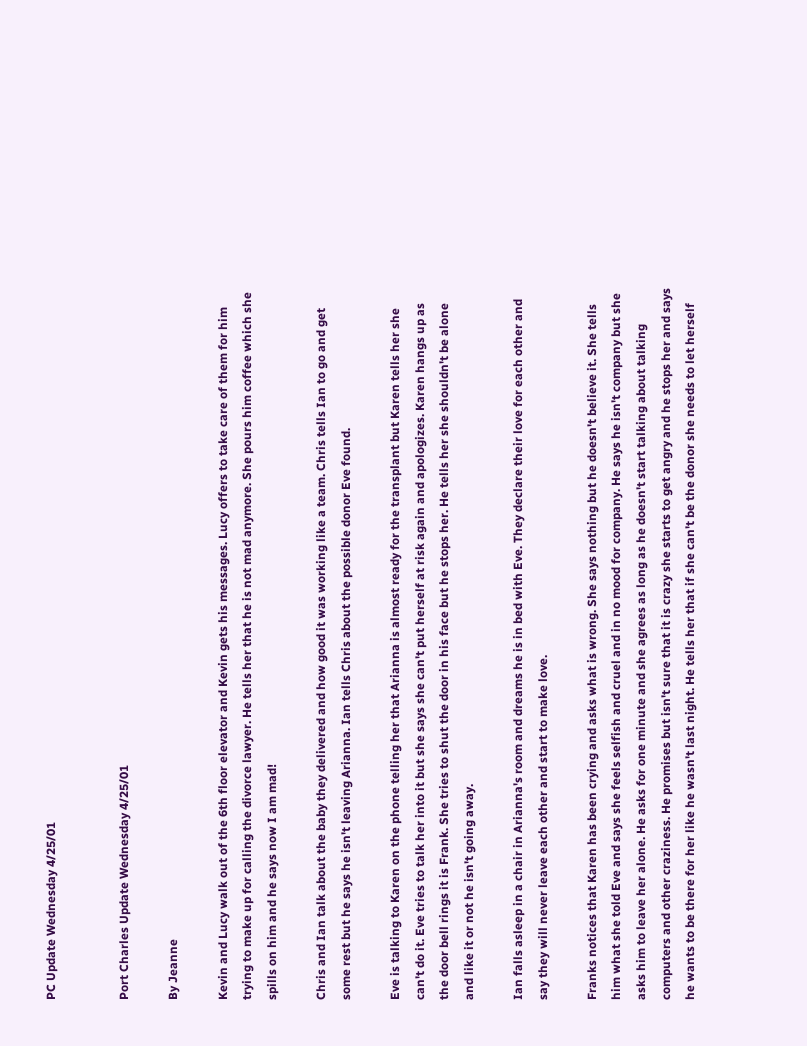PC Update Wednesday 4/25/01


Port Charles Update Wednesday 4/25/01

By Jeanne

Kevin and Lucy walk out of the 6th floor elevator and Kevin gets his messages. Lucy offers to take care of them for him trying to make up for calling the divorce lawyer. He tells her that he is not mad anymore. She pours him coffee which she spills on him and he says now I am mad!

Chris and Ian talk about the baby they delivered and how good it was working like a team. Chris tells Ian to go and get some rest but he says he isn't leaving Arianna. Ian tells Chris about the possible donor Eve found.

Eve is talking to Karen on the phone telling her that Arianna is almost ready for the transplant but Karen tells her she can't do it. Eve tries to talk her into it but she says she can't put herself at risk again and apologizes. Karen hangs up as the door bell rings it is Frank. She tries to shut the door in his face but he stops her. He tells her she shouldn't be alone and like it or not he isn't going away.

Ian falls asleep in a chair in Arianna's room and dreams he is in bed with Eve. They declare their love for each other and say they will never leave each other and start to make love.

Franks notices that Karen has been crying and asks what is wrong. She says nothing but he doesn't believe it. She tells him what she told Eve and says she feels selfish and cruel and in no mood for company. He says he isn't company but she asks him to leave her alone. He asks for one minute and she agrees as long as he doesn't start talking about talking computers and other craziness. He promises but isn't sure that it is crazy she starts to get angry and he stops her and says he wants to be there for her like he wasn't last night. He tells her that if she can't be the donor she needs to let herself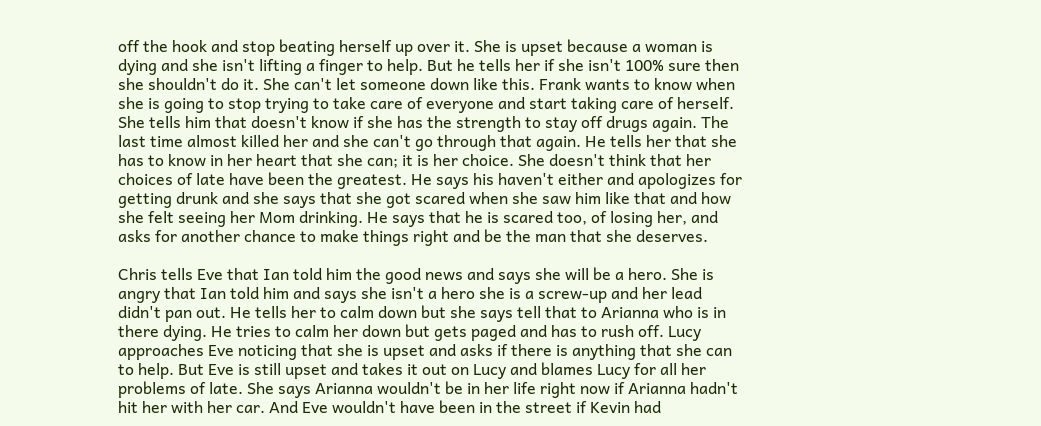off the hook and stop beating herself up over it. She is upset because a woman is dying and she isn't lifting a finger to help. But he tells her if she isn't 100% sure then she shouldn't do it. She can't let someone down like this. Frank wants to know when she is going to stop trying to take care of everyone and start taking care of herself. She tells him that doesn't know if she has the strength to stay off drugs again. The last time almost killed her and she can't go through that again. He tells her that she has to know in her heart that she can; it is her choice. She doesn't think that her choices of late have been the greatest. He says his haven't either and apologizes for getting drunk and she says that she got scared when she saw him like that and how she felt seeing her Mom drinking. He says that he is scared too, of losing her, and asks for another chance to make things right and be the man that she deserves.

Chris tells Eve that Ian told him the good news and says she will be a hero. She is angry that Ian told him and says she isn't a hero she is a screw-up and her lead didn't pan out. He tells her to calm down but she says tell that to Arianna who is in there dying. He tries to calm her down but gets paged and has to rush off. Lucy approaches Eve noticing that she is upset and asks if there is anything that she can to help. But Eve is still upset and takes it out on Lucy and blames Lucy for all her problems of late. She says Arianna wouldn't be in her life right now if Arianna hadn't hit her with her car. And Eve wouldn't have been in the street if Kevin had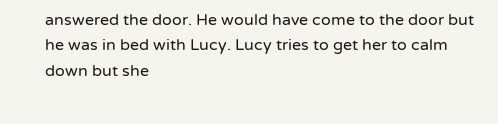answered the door. He would have come to the door but he was in bed with Lucy. Lucy tries to get her to calm down but she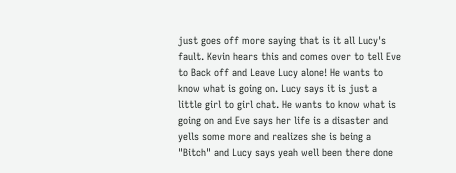just goes off more saying that is it all Lucy's fault. Kevin hears this and comes over to tell Eve to Back off and Leave Lucy alone! He wants to know what is going on. Lucy says it is just a little girl to girl chat. He wants to know what is going on and Eve says her life is a disaster and yells some more and realizes she is being a "Bitch" and Lucy says yeah well been there done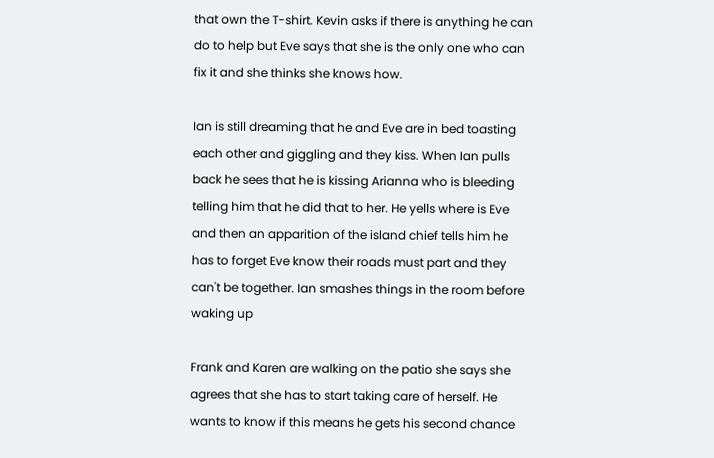that own the T-shirt. Kevin asks if there is anything he can do to help but Eve says that she is the only one who can fix it and she thinks she knows how.

Ian is still dreaming that he and Eve are in bed toasting each other and giggling and they kiss. When Ian pulls back he sees that he is kissing Arianna who is bleeding telling him that he did that to her. He yells where is Eve and then an apparition of the island chief tells him he has to forget Eve know their roads must part and they can't be together. Ian smashes things in the room before waking up

Frank and Karen are walking on the patio she says she agrees that she has to start taking care of herself. He wants to know if this means he gets his second chance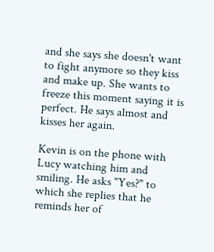and she says she doesn't want to fight anymore so they kiss and make up. She wants to freeze this moment saying it is perfect. He says almost and kisses her again.

Kevin is on the phone with Lucy watching him and smiling. He asks "Yes?" to which she replies that he reminds her of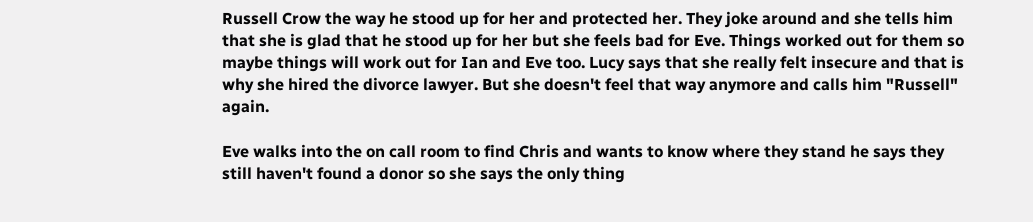Russell Crow the way he stood up for her and protected her. They joke around and she tells him that she is glad that he stood up for her but she feels bad for Eve. Things worked out for them so maybe things will work out for Ian and Eve too. Lucy says that she really felt insecure and that is why she hired the divorce lawyer. But she doesn't feel that way anymore and calls him "Russell" again.

Eve walks into the on call room to find Chris and wants to know where they stand he says they still haven't found a donor so she says the only thing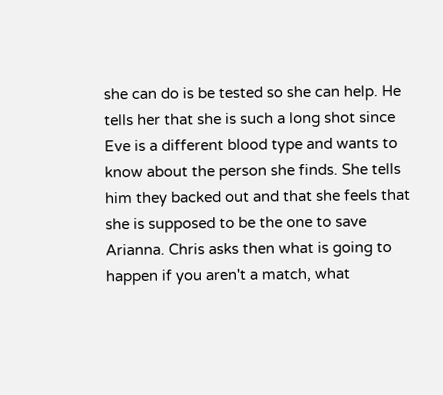she can do is be tested so she can help. He tells her that she is such a long shot since Eve is a different blood type and wants to know about the person she finds. She tells him they backed out and that she feels that she is supposed to be the one to save Arianna. Chris asks then what is going to happen if you aren't a match, what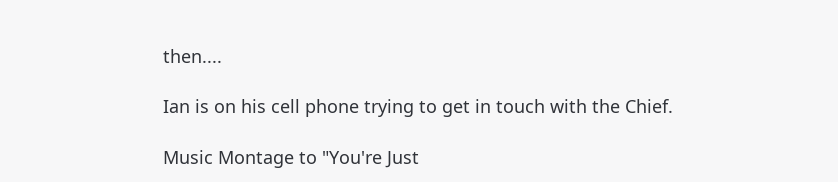then....

Ian is on his cell phone trying to get in touch with the Chief.

Music Montage to "You're Just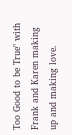Too Good to be True" with Frank and Karen making up and making love.